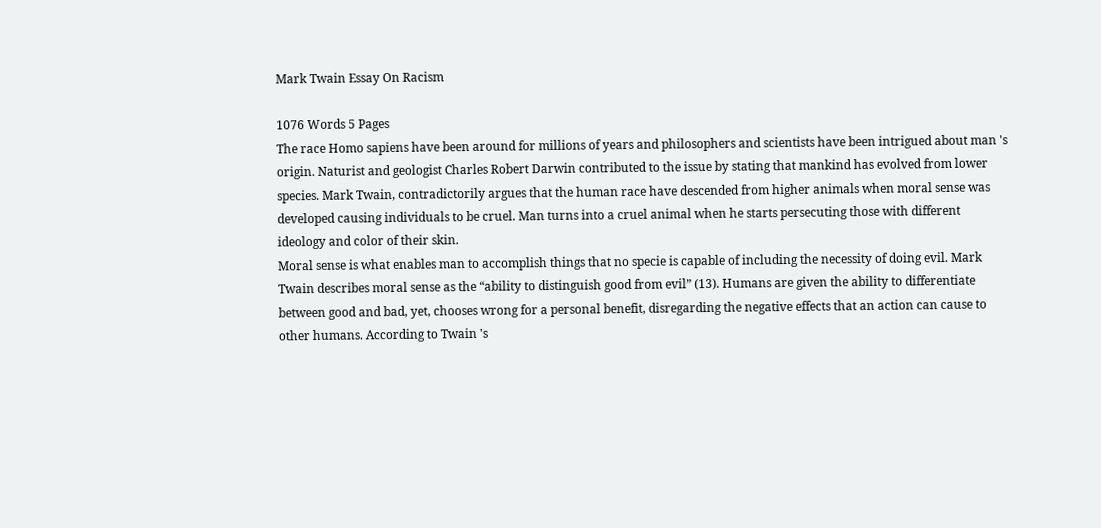Mark Twain Essay On Racism

1076 Words 5 Pages
The race Homo sapiens have been around for millions of years and philosophers and scientists have been intrigued about man 's origin. Naturist and geologist Charles Robert Darwin contributed to the issue by stating that mankind has evolved from lower species. Mark Twain, contradictorily argues that the human race have descended from higher animals when moral sense was developed causing individuals to be cruel. Man turns into a cruel animal when he starts persecuting those with different ideology and color of their skin.
Moral sense is what enables man to accomplish things that no specie is capable of including the necessity of doing evil. Mark Twain describes moral sense as the “ability to distinguish good from evil” (13). Humans are given the ability to differentiate between good and bad, yet, chooses wrong for a personal benefit, disregarding the negative effects that an action can cause to other humans. According to Twain 's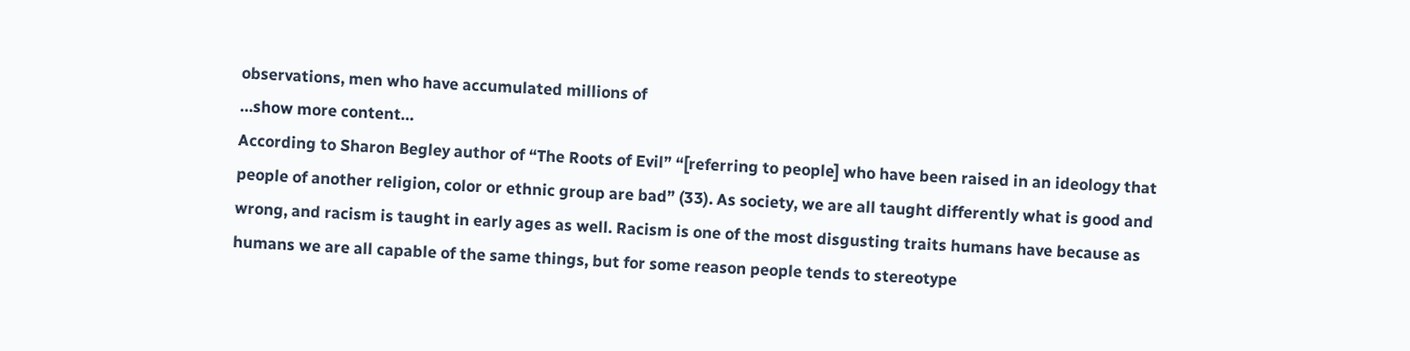observations, men who have accumulated millions of
…show more content…
According to Sharon Begley author of “The Roots of Evil” “[referring to people] who have been raised in an ideology that people of another religion, color or ethnic group are bad” (33). As society, we are all taught differently what is good and wrong, and racism is taught in early ages as well. Racism is one of the most disgusting traits humans have because as humans we are all capable of the same things, but for some reason people tends to stereotype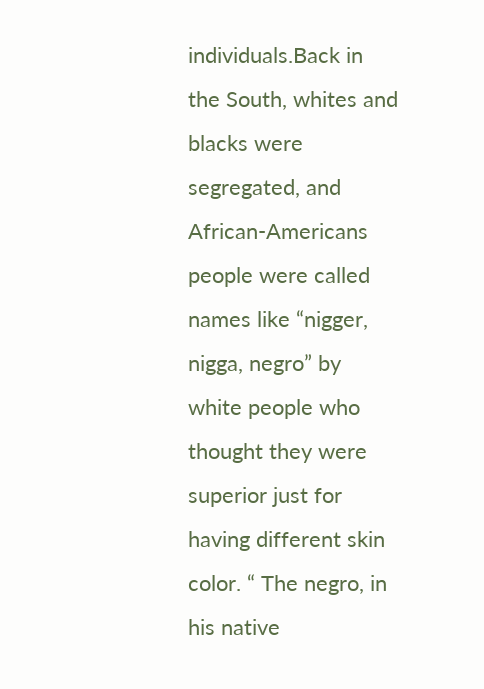individuals.Back in the South, whites and blacks were segregated, and African-Americans people were called names like “nigger, nigga, negro” by white people who thought they were superior just for having different skin color. “ The negro, in his native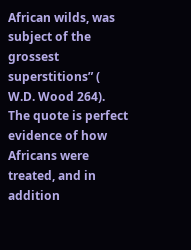African wilds, was subject of the grossest superstitions” ( W.D. Wood 264). The quote is perfect evidence of how Africans were treated, and in addition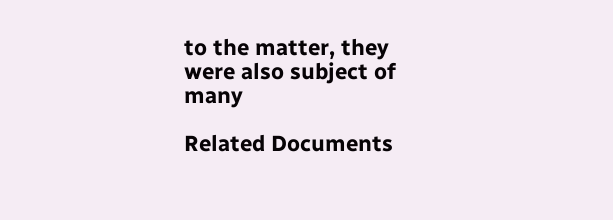to the matter, they were also subject of many

Related Documents